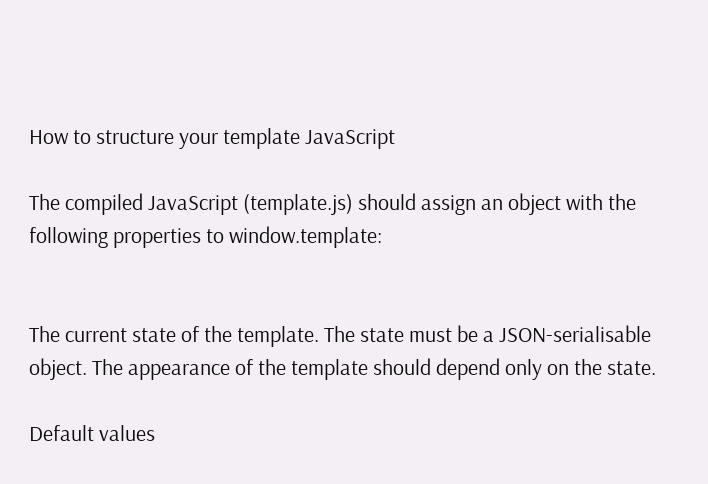How to structure your template JavaScript

The compiled JavaScript (template.js) should assign an object with the following properties to window.template:


The current state of the template. The state must be a JSON-serialisable object. The appearance of the template should depend only on the state.

Default values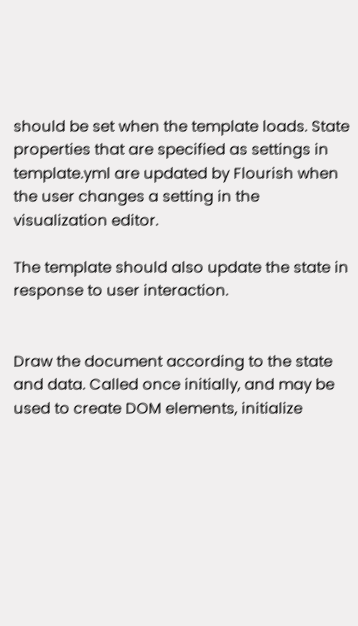should be set when the template loads. State properties that are specified as settings in template.yml are updated by Flourish when the user changes a setting in the visualization editor.

The template should also update the state in response to user interaction.


Draw the document according to the state and data. Called once initially, and may be used to create DOM elements, initialize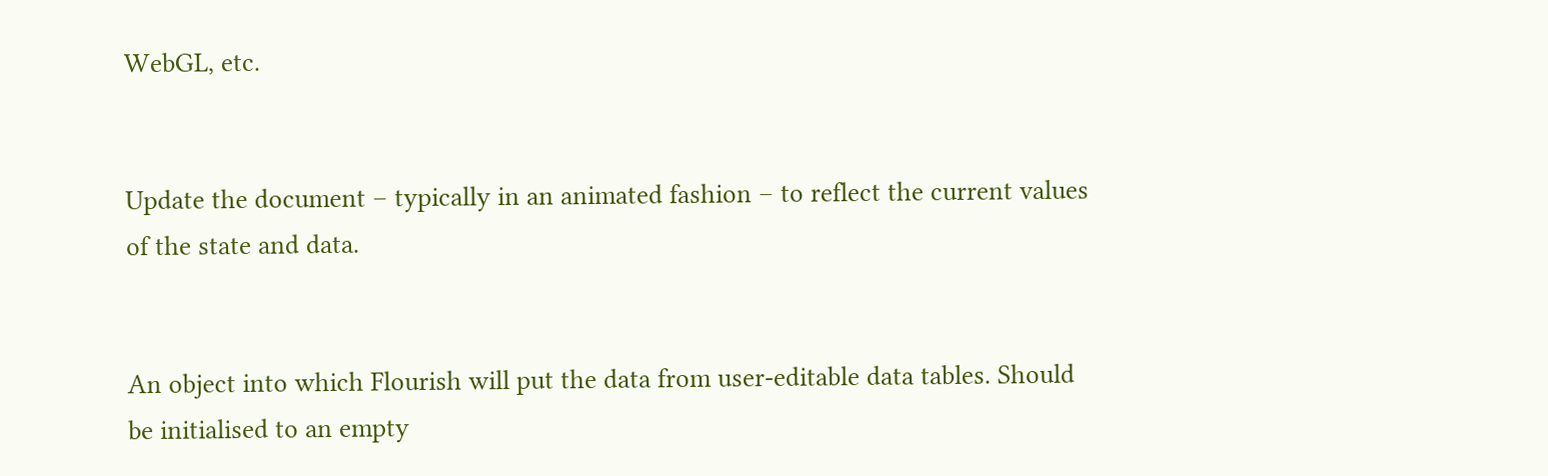WebGL, etc.


Update the document – typically in an animated fashion – to reflect the current values of the state and data.


An object into which Flourish will put the data from user-editable data tables. Should be initialised to an empty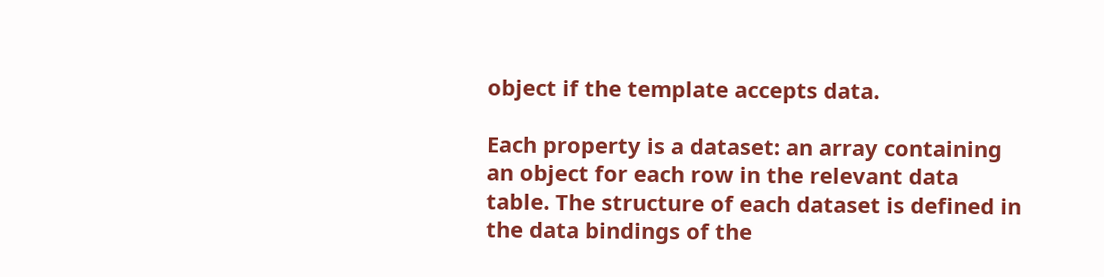object if the template accepts data.

Each property is a dataset: an array containing an object for each row in the relevant data table. The structure of each dataset is defined in the data bindings of the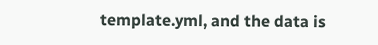template.yml, and the data is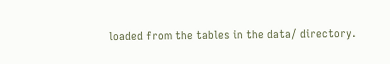loaded from the tables in the data/ directory.